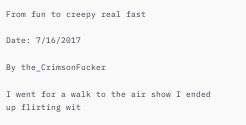From fun to creepy real fast

Date: 7/16/2017

By the_CrimsonFucker

I went for a walk to the air show I ended up flirting wit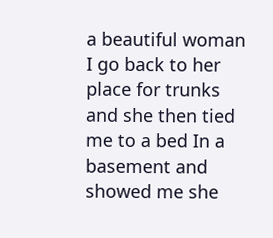a beautiful woman I go back to her place for trunks and she then tied me to a bed In a basement and showed me she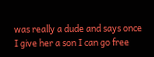was really a dude and says once I give her a son I can go free